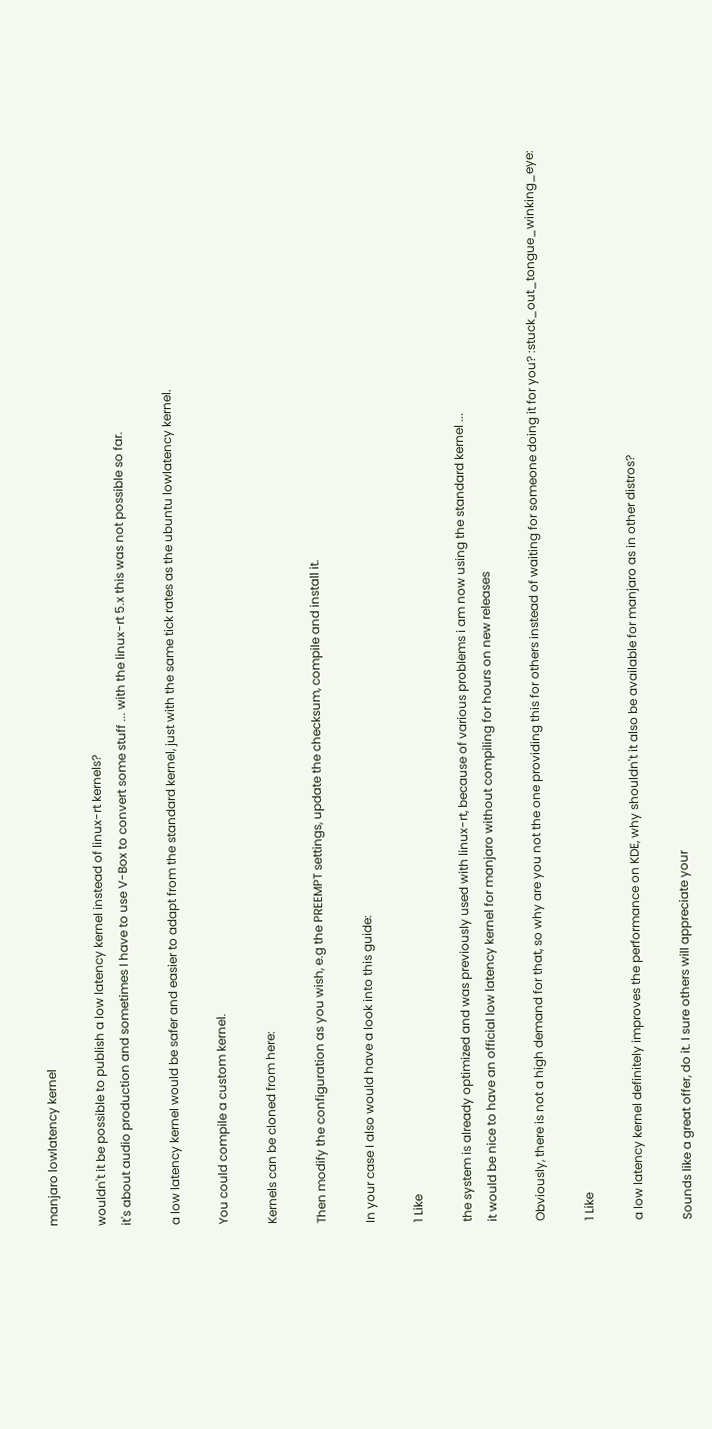manjaro lowlatency kernel

wouldn't it be possible to publish a low latency kernel instead of linux-rt kernels?
it's about audio production and sometimes I have to use V-Box to convert some stuff ... with the linux-rt 5.x this was not possible so far.

a low latency kernel would be safer and easier to adapt from the standard kernel, just with the same tick rates as the ubuntu lowlatency kernel.

You could compile a custom kernel.

Kernels can be cloned from here:

Then modify the configuration as you wish, e.g the PREEMPT settings, update the checksum, compile and install it.

In your case I also would have a look into this guide:

1 Like

the system is already optimized and was previously used with linux-rt, because of various problems i am now using the standard kernel ...
it would be nice to have an official low latency kernel for manjaro without compiling for hours on new releases

Obviously, there is not a high demand for that, so why are you not the one providing this for others instead of waiting for someone doing it for you? :stuck_out_tongue_winking_eye:

1 Like

a low latency kernel definitely improves the performance on KDE, why shouldn't it also be available for manjaro as in other distros?

Sounds like a great offer, do it. I sure others will appreciate your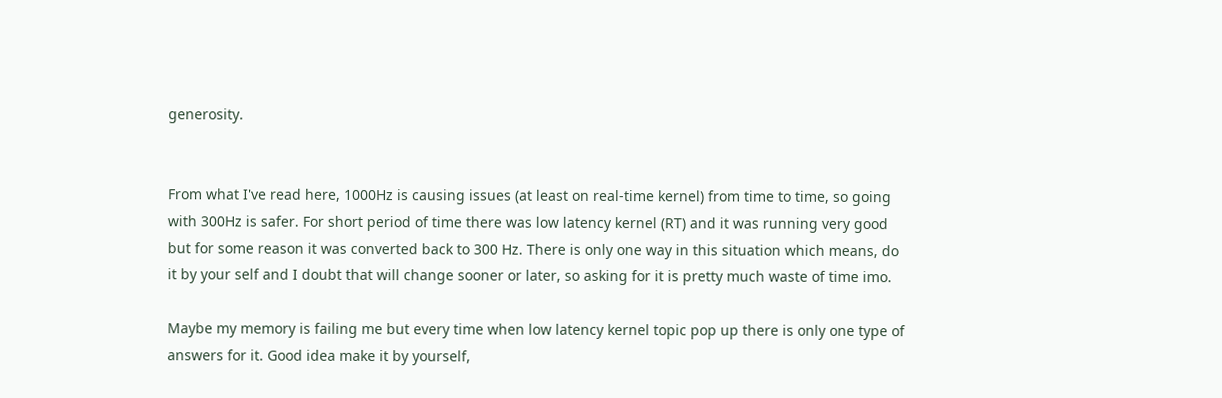generosity.


From what I've read here, 1000Hz is causing issues (at least on real-time kernel) from time to time, so going with 300Hz is safer. For short period of time there was low latency kernel (RT) and it was running very good but for some reason it was converted back to 300 Hz. There is only one way in this situation which means, do it by your self and I doubt that will change sooner or later, so asking for it is pretty much waste of time imo.

Maybe my memory is failing me but every time when low latency kernel topic pop up there is only one type of answers for it. Good idea make it by yourself,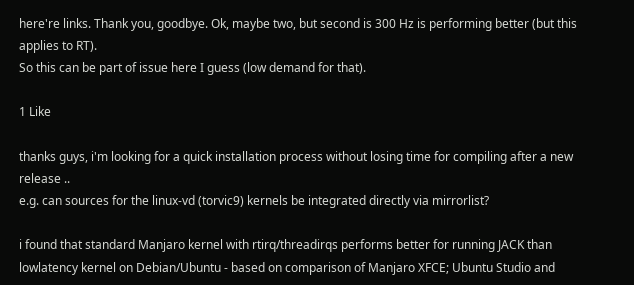here're links. Thank you, goodbye. Ok, maybe two, but second is 300 Hz is performing better (but this applies to RT).
So this can be part of issue here I guess (low demand for that).

1 Like

thanks guys, i'm looking for a quick installation process without losing time for compiling after a new release ..
e.g. can sources for the linux-vd (torvic9) kernels be integrated directly via mirrorlist?

i found that standard Manjaro kernel with rtirq/threadirqs performs better for running JACK than lowlatency kernel on Debian/Ubuntu - based on comparison of Manjaro XFCE; Ubuntu Studio and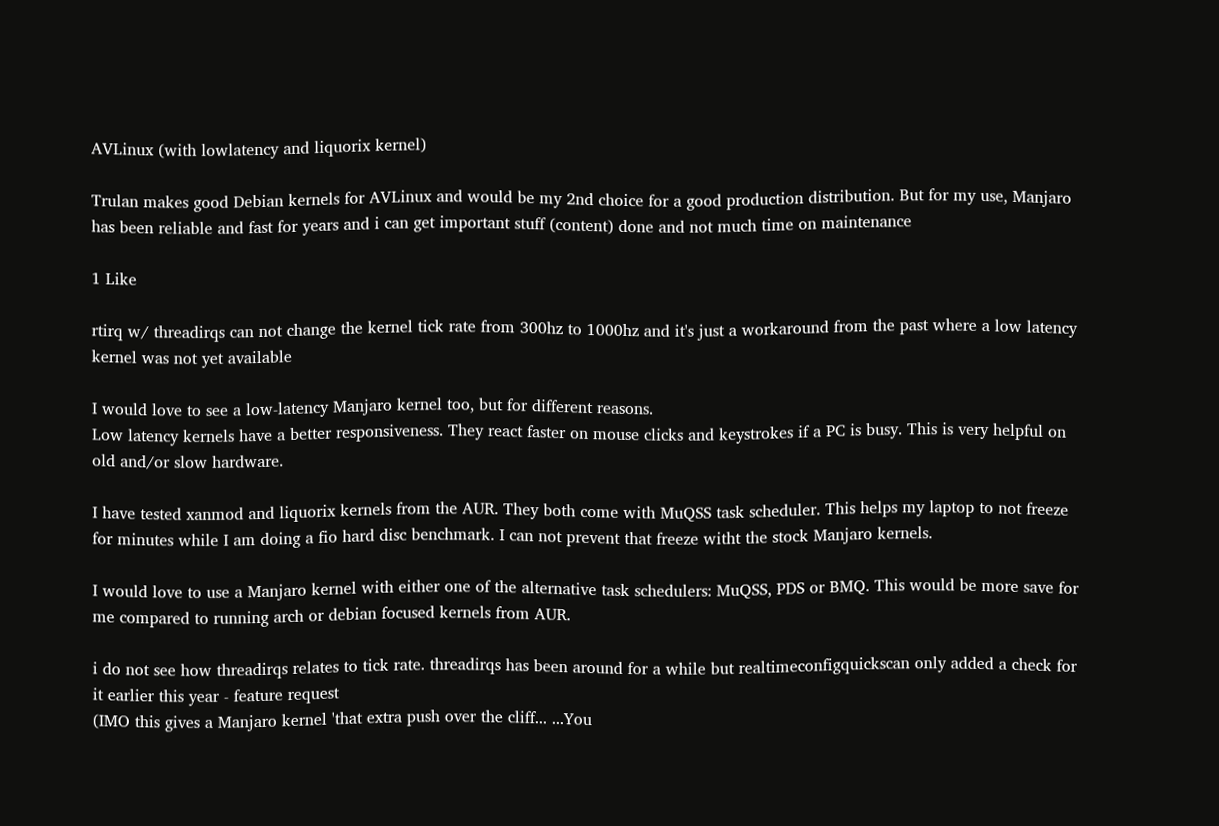AVLinux (with lowlatency and liquorix kernel)

Trulan makes good Debian kernels for AVLinux and would be my 2nd choice for a good production distribution. But for my use, Manjaro has been reliable and fast for years and i can get important stuff (content) done and not much time on maintenance

1 Like

rtirq w/ threadirqs can not change the kernel tick rate from 300hz to 1000hz and it's just a workaround from the past where a low latency kernel was not yet available

I would love to see a low-latency Manjaro kernel too, but for different reasons.
Low latency kernels have a better responsiveness. They react faster on mouse clicks and keystrokes if a PC is busy. This is very helpful on old and/or slow hardware.

I have tested xanmod and liquorix kernels from the AUR. They both come with MuQSS task scheduler. This helps my laptop to not freeze for minutes while I am doing a fio hard disc benchmark. I can not prevent that freeze witht the stock Manjaro kernels.

I would love to use a Manjaro kernel with either one of the alternative task schedulers: MuQSS, PDS or BMQ. This would be more save for me compared to running arch or debian focused kernels from AUR.

i do not see how threadirqs relates to tick rate. threadirqs has been around for a while but realtimeconfigquickscan only added a check for it earlier this year - feature request
(IMO this gives a Manjaro kernel 'that extra push over the cliff... ...You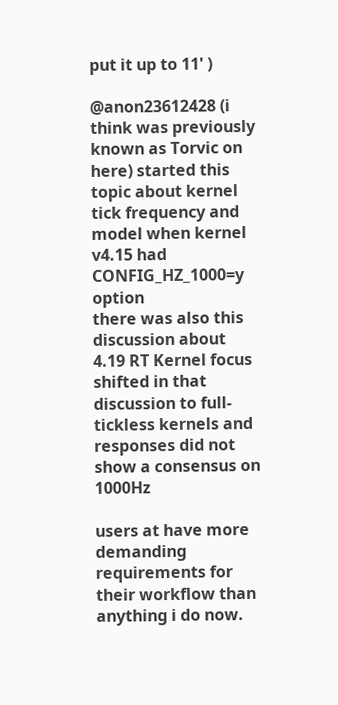put it up to 11' )

@anon23612428 (i think was previously known as Torvic on here) started this topic about kernel tick frequency and model when kernel v4.15 had CONFIG_HZ_1000=y option
there was also this discussion about 4.19 RT Kernel focus shifted in that discussion to full-tickless kernels and responses did not show a consensus on 1000Hz

users at have more demanding requirements for their workflow than anything i do now.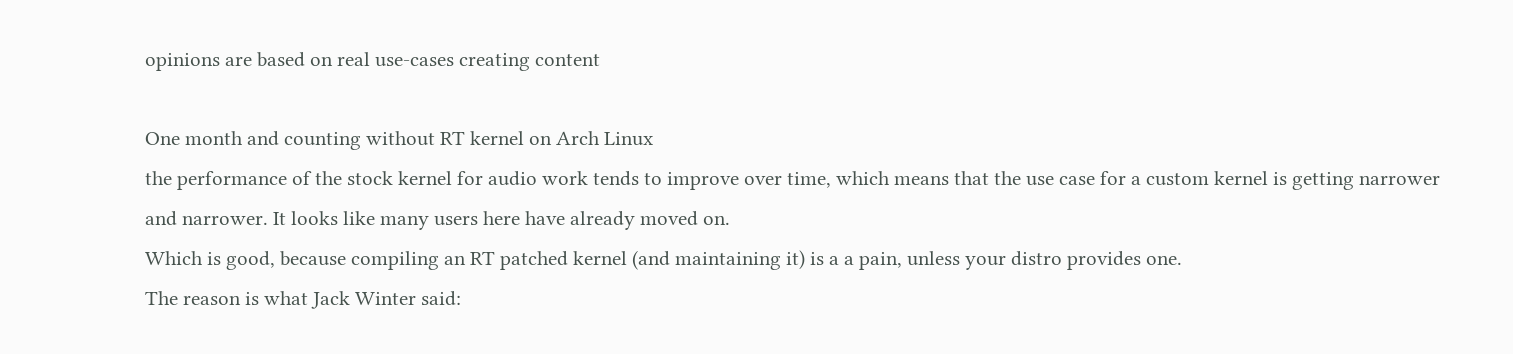opinions are based on real use-cases creating content

One month and counting without RT kernel on Arch Linux
the performance of the stock kernel for audio work tends to improve over time, which means that the use case for a custom kernel is getting narrower and narrower. It looks like many users here have already moved on.
Which is good, because compiling an RT patched kernel (and maintaining it) is a a pain, unless your distro provides one.
The reason is what Jack Winter said: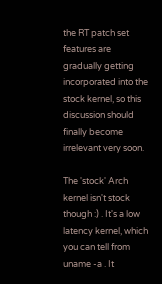the RT patch set features are gradually getting incorporated into the stock kernel, so this discussion should finally become irrelevant very soon.

The 'stock' Arch kernel isn't stock though :) . It's a low latency kernel, which you can tell from uname -a . It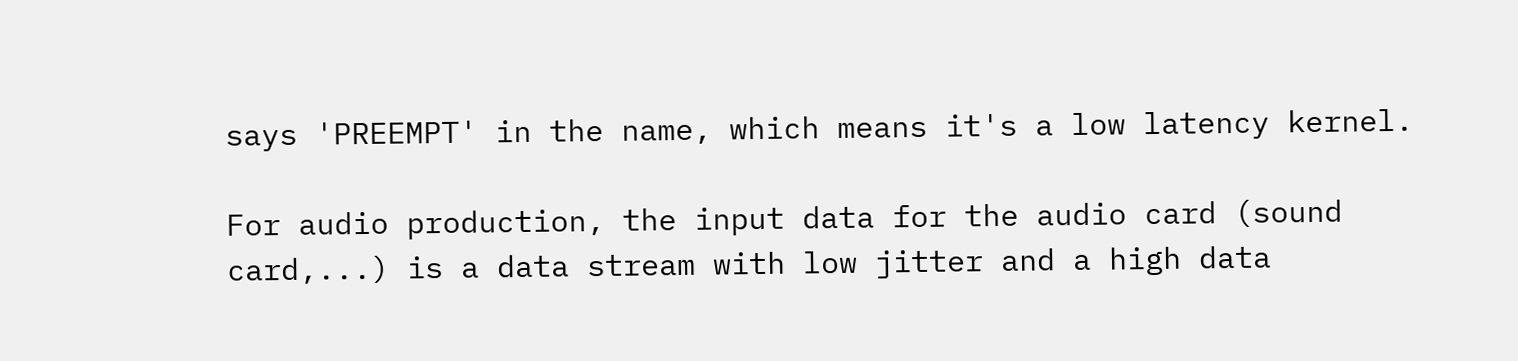says 'PREEMPT' in the name, which means it's a low latency kernel.

For audio production, the input data for the audio card (sound card,...) is a data stream with low jitter and a high data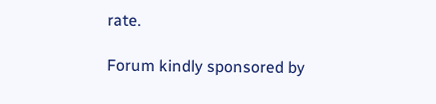rate.

Forum kindly sponsored by